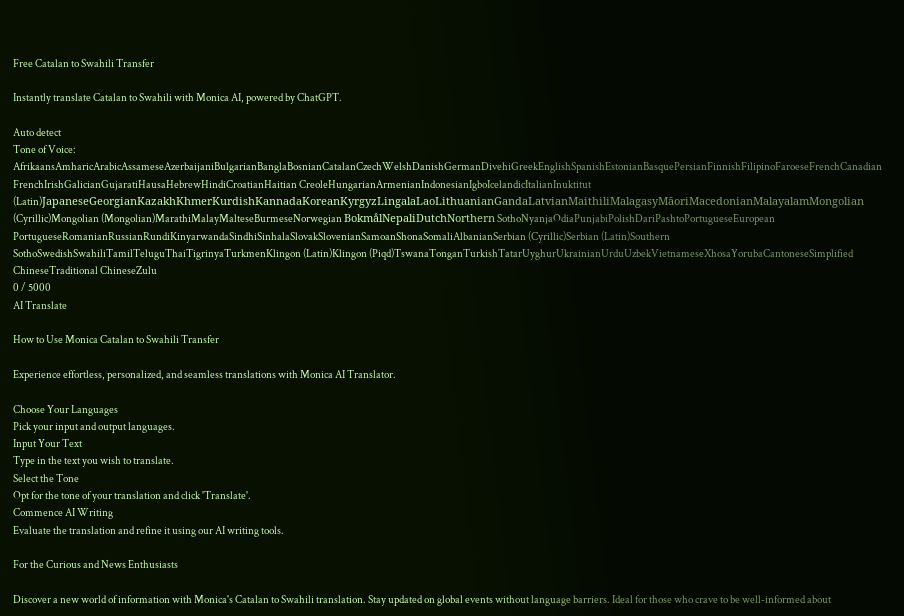Free Catalan to Swahili Transfer

Instantly translate Catalan to Swahili with Monica AI, powered by ChatGPT.

Auto detect
Tone of Voice:
AfrikaansAmharicArabicAssameseAzerbaijaniBulgarianBanglaBosnianCatalanCzechWelshDanishGermanDivehiGreekEnglishSpanishEstonianBasquePersianFinnishFilipinoFaroeseFrenchCanadian FrenchIrishGalicianGujaratiHausaHebrewHindiCroatianHaitian CreoleHungarianArmenianIndonesianIgboIcelandicItalianInuktitut (Latin)JapaneseGeorgianKazakhKhmerKurdishKannadaKoreanKyrgyzLingalaLaoLithuanianGandaLatvianMaithiliMalagasyMāoriMacedonianMalayalamMongolian (Cyrillic)Mongolian (Mongolian)MarathiMalayMalteseBurmeseNorwegian BokmålNepaliDutchNorthern SothoNyanjaOdiaPunjabiPolishDariPashtoPortugueseEuropean PortugueseRomanianRussianRundiKinyarwandaSindhiSinhalaSlovakSlovenianSamoanShonaSomaliAlbanianSerbian (Cyrillic)Serbian (Latin)Southern SothoSwedishSwahiliTamilTeluguThaiTigrinyaTurkmenKlingon (Latin)Klingon (Piqd)TswanaTonganTurkishTatarUyghurUkrainianUrduUzbekVietnameseXhosaYorubaCantoneseSimplified ChineseTraditional ChineseZulu
0 / 5000
AI Translate

How to Use Monica Catalan to Swahili Transfer

Experience effortless, personalized, and seamless translations with Monica AI Translator.

Choose Your Languages
Pick your input and output languages.
Input Your Text
Type in the text you wish to translate.
Select the Tone
Opt for the tone of your translation and click 'Translate'.
Commence AI Writing
Evaluate the translation and refine it using our AI writing tools.

For the Curious and News Enthusiasts

Discover a new world of information with Monica's Catalan to Swahili translation. Stay updated on global events without language barriers. Ideal for those who crave to be well-informed about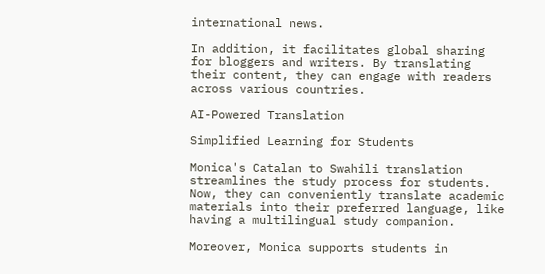international news.

In addition, it facilitates global sharing for bloggers and writers. By translating their content, they can engage with readers across various countries.

AI-Powered Translation

Simplified Learning for Students

Monica's Catalan to Swahili translation streamlines the study process for students. Now, they can conveniently translate academic materials into their preferred language, like having a multilingual study companion.

Moreover, Monica supports students in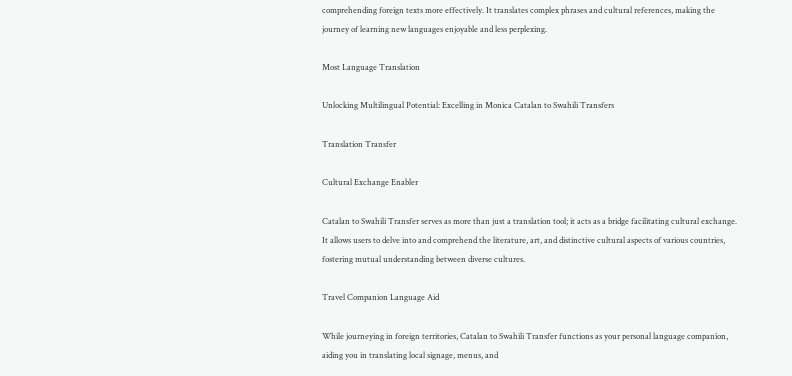comprehending foreign texts more effectively. It translates complex phrases and cultural references, making the journey of learning new languages enjoyable and less perplexing.

Most Language Translation

Unlocking Multilingual Potential: Excelling in Monica Catalan to Swahili Transfers

Translation Transfer

Cultural Exchange Enabler

Catalan to Swahili Transfer serves as more than just a translation tool; it acts as a bridge facilitating cultural exchange. It allows users to delve into and comprehend the literature, art, and distinctive cultural aspects of various countries, fostering mutual understanding between diverse cultures.

Travel Companion Language Aid

While journeying in foreign territories, Catalan to Swahili Transfer functions as your personal language companion, aiding you in translating local signage, menus, and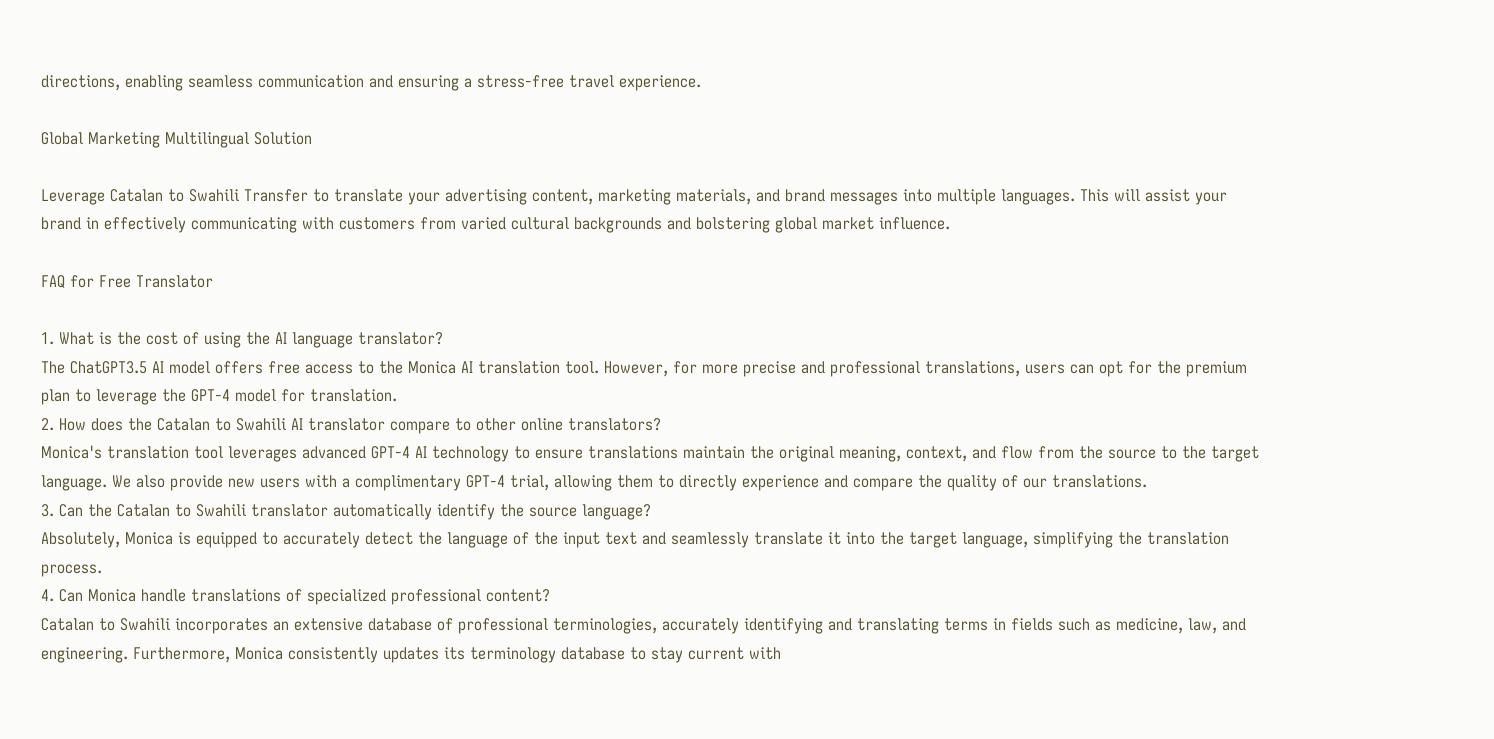directions, enabling seamless communication and ensuring a stress-free travel experience.

Global Marketing Multilingual Solution

Leverage Catalan to Swahili Transfer to translate your advertising content, marketing materials, and brand messages into multiple languages. This will assist your brand in effectively communicating with customers from varied cultural backgrounds and bolstering global market influence.

FAQ for Free Translator

1. What is the cost of using the AI language translator?
The ChatGPT3.5 AI model offers free access to the Monica AI translation tool. However, for more precise and professional translations, users can opt for the premium plan to leverage the GPT-4 model for translation.
2. How does the Catalan to Swahili AI translator compare to other online translators?
Monica's translation tool leverages advanced GPT-4 AI technology to ensure translations maintain the original meaning, context, and flow from the source to the target language. We also provide new users with a complimentary GPT-4 trial, allowing them to directly experience and compare the quality of our translations.
3. Can the Catalan to Swahili translator automatically identify the source language?
Absolutely, Monica is equipped to accurately detect the language of the input text and seamlessly translate it into the target language, simplifying the translation process.
4. Can Monica handle translations of specialized professional content?
Catalan to Swahili incorporates an extensive database of professional terminologies, accurately identifying and translating terms in fields such as medicine, law, and engineering. Furthermore, Monica consistently updates its terminology database to stay current with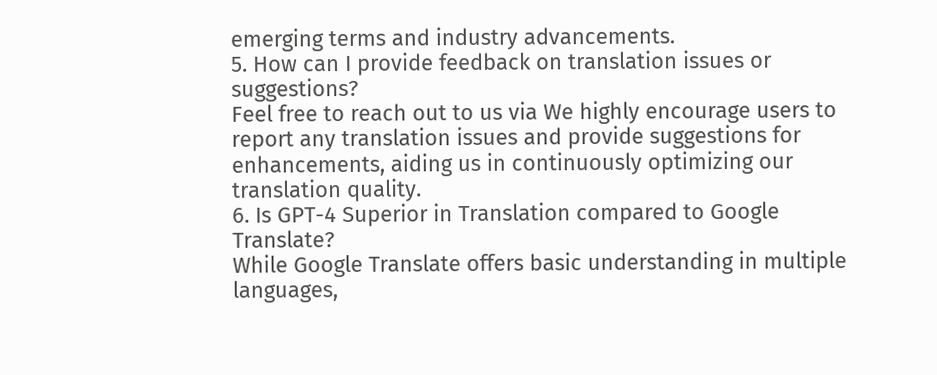emerging terms and industry advancements.
5. How can I provide feedback on translation issues or suggestions?
Feel free to reach out to us via We highly encourage users to report any translation issues and provide suggestions for enhancements, aiding us in continuously optimizing our translation quality.
6. Is GPT-4 Superior in Translation compared to Google Translate?
While Google Translate offers basic understanding in multiple languages,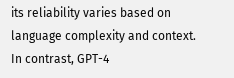its reliability varies based on language complexity and context. In contrast, GPT-4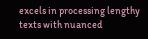excels in processing lengthy texts with nuanced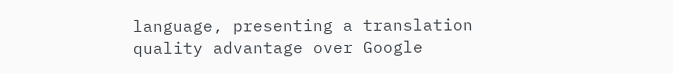language, presenting a translation quality advantage over Google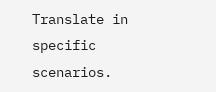Translate in specific scenarios.